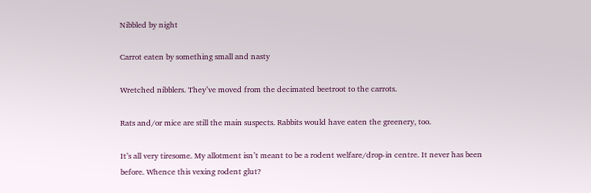Nibbled by night

Carrot eaten by something small and nasty

Wretched nibblers. They’ve moved from the decimated beetroot to the carrots.

Rats and/or mice are still the main suspects. Rabbits would have eaten the greenery, too.

It’s all very tiresome. My allotment isn’t meant to be a rodent welfare/drop-in centre. It never has been before. Whence this vexing rodent glut?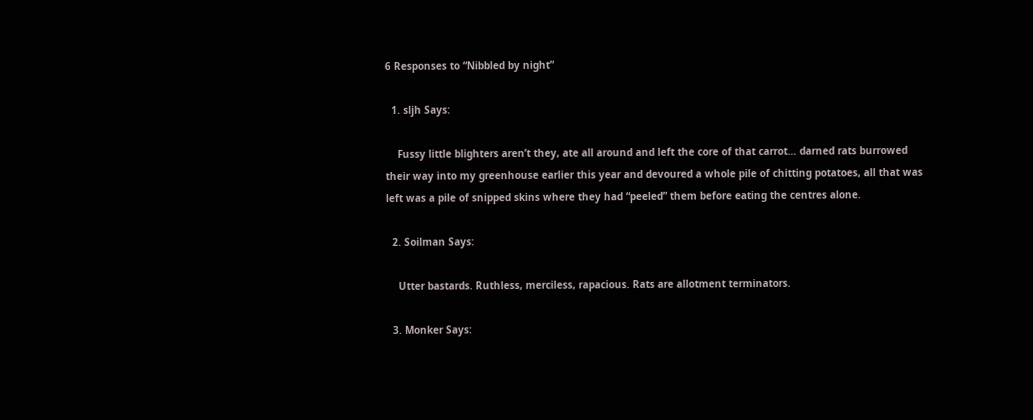6 Responses to “Nibbled by night”

  1. sljh Says:

    Fussy little blighters aren’t they, ate all around and left the core of that carrot… darned rats burrowed their way into my greenhouse earlier this year and devoured a whole pile of chitting potatoes, all that was left was a pile of snipped skins where they had “peeled” them before eating the centres alone.

  2. Soilman Says:

    Utter bastards. Ruthless, merciless, rapacious. Rats are allotment terminators.

  3. Monker Says: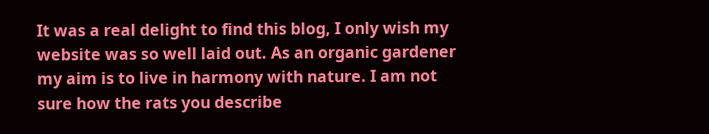It was a real delight to find this blog, I only wish my website was so well laid out. As an organic gardener my aim is to live in harmony with nature. I am not sure how the rats you describe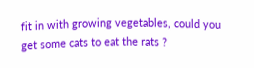fit in with growing vegetables, could you get some cats to eat the rats ?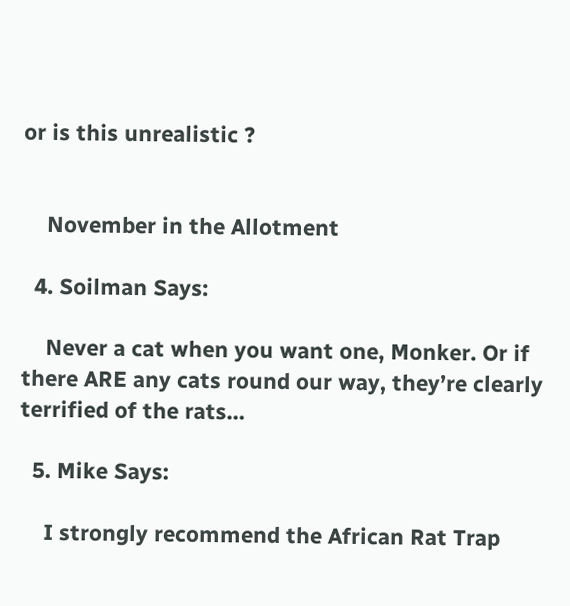or is this unrealistic ?


    November in the Allotment

  4. Soilman Says:

    Never a cat when you want one, Monker. Or if there ARE any cats round our way, they’re clearly terrified of the rats…

  5. Mike Says:

    I strongly recommend the African Rat Trap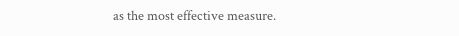as the most effective measure.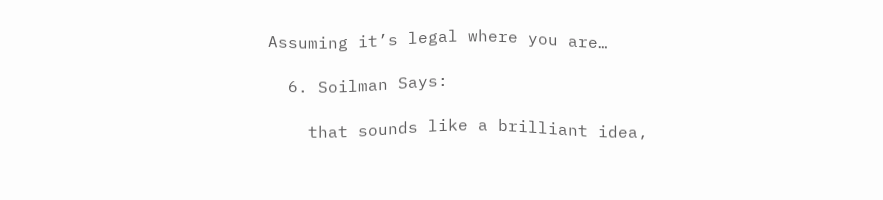Assuming it’s legal where you are…

  6. Soilman Says:

    that sounds like a brilliant idea,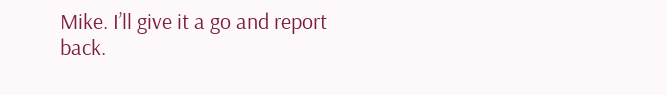Mike. I’ll give it a go and report back.